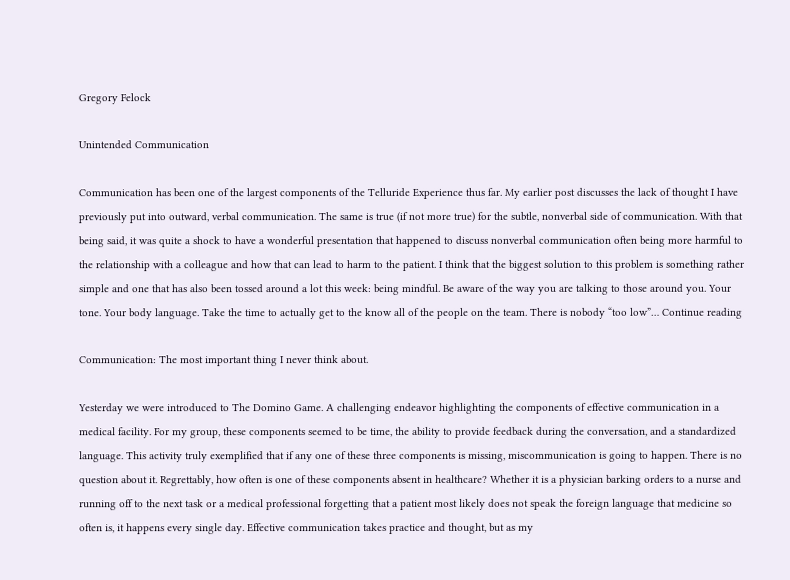Gregory Felock

Unintended Communication

Communication has been one of the largest components of the Telluride Experience thus far. My earlier post discusses the lack of thought I have previously put into outward, verbal communication. The same is true (if not more true) for the subtle, nonverbal side of communication. With that being said, it was quite a shock to have a wonderful presentation that happened to discuss nonverbal communication often being more harmful to the relationship with a colleague and how that can lead to harm to the patient. I think that the biggest solution to this problem is something rather simple and one that has also been tossed around a lot this week: being mindful. Be aware of the way you are talking to those around you. Your tone. Your body language. Take the time to actually get to the know all of the people on the team. There is nobody “too low”… Continue reading

Communication: The most important thing I never think about.

Yesterday we were introduced to The Domino Game. A challenging endeavor highlighting the components of effective communication in a medical facility. For my group, these components seemed to be time, the ability to provide feedback during the conversation, and a standardized language. This activity truly exemplified that if any one of these three components is missing, miscommunication is going to happen. There is no question about it. Regrettably, how often is one of these components absent in healthcare? Whether it is a physician barking orders to a nurse and running off to the next task or a medical professional forgetting that a patient most likely does not speak the foreign language that medicine so often is, it happens every single day. Effective communication takes practice and thought, but as my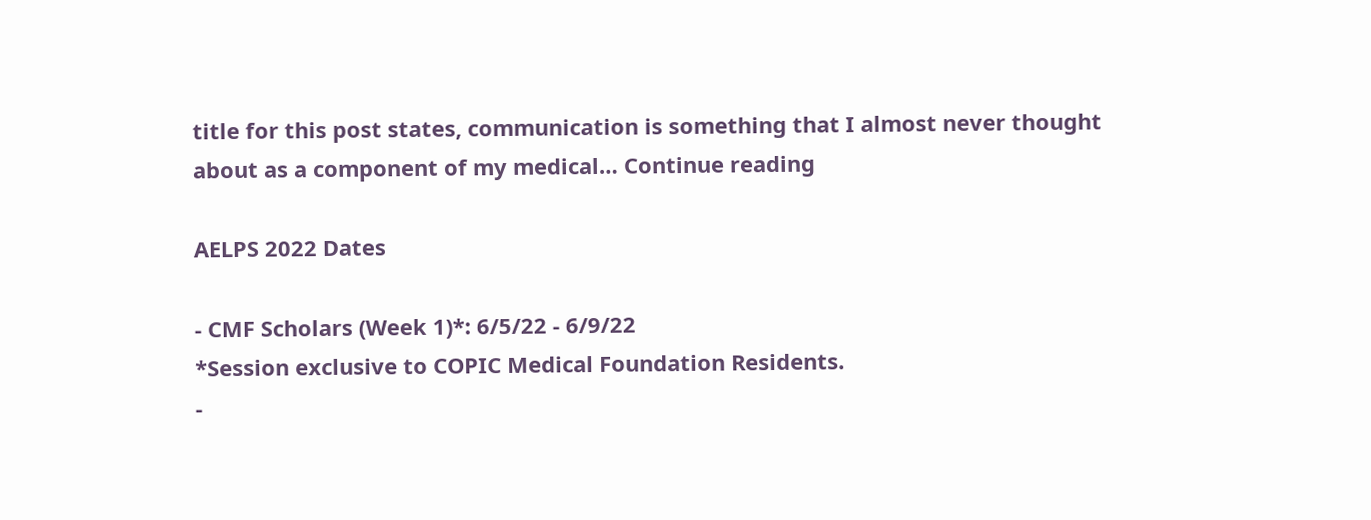title for this post states, communication is something that I almost never thought about as a component of my medical… Continue reading

AELPS 2022 Dates

- CMF Scholars (Week 1)*: 6/5/22 - 6/9/22
*Session exclusive to COPIC Medical Foundation Residents.
-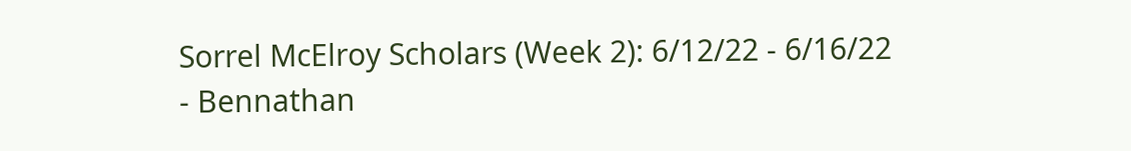Sorrel McElroy Scholars (Week 2): 6/12/22 - 6/16/22
- Bennathan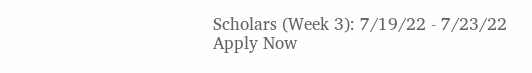Scholars (Week 3): 7/19/22 - 7/23/22
Apply Now